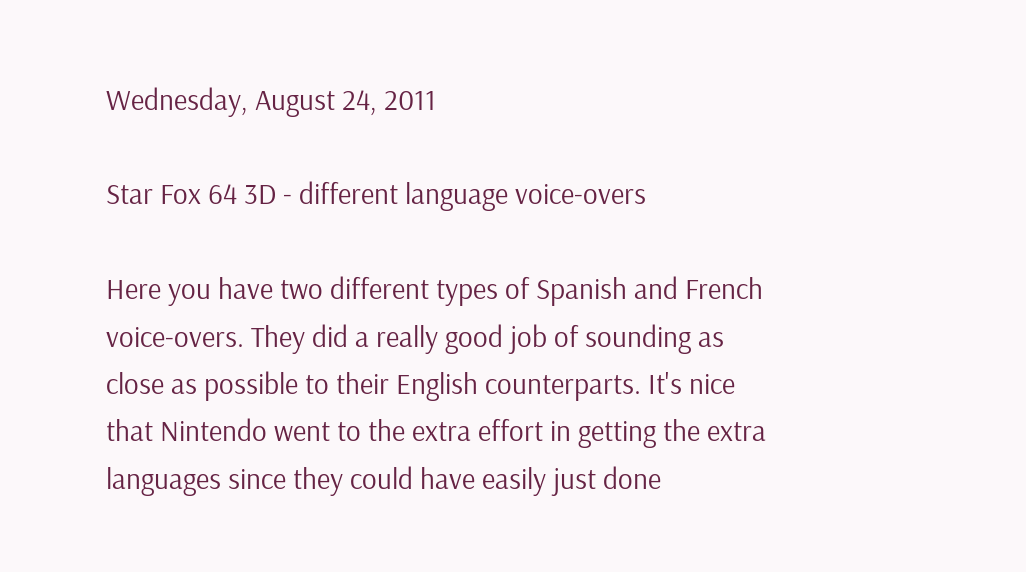Wednesday, August 24, 2011

Star Fox 64 3D - different language voice-overs

Here you have two different types of Spanish and French voice-overs. They did a really good job of sounding as close as possible to their English counterparts. It's nice that Nintendo went to the extra effort in getting the extra languages since they could have easily just done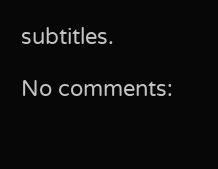subtitles.

No comments: